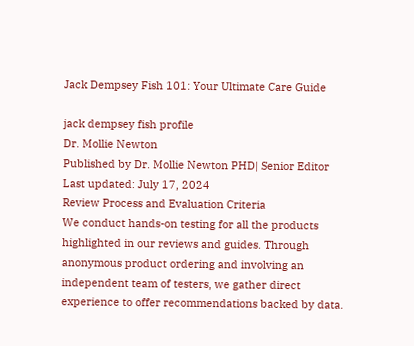Jack Dempsey Fish 101: Your Ultimate Care Guide

jack dempsey fish profile
Dr. Mollie Newton
Published by Dr. Mollie Newton PHD| Senior Editor
Last updated: July 17, 2024
Review Process and Evaluation Criteria
We conduct hands-on testing for all the products highlighted in our reviews and guides. Through anonymous product ordering and involving an independent team of testers, we gather direct experience to offer recommendations backed by data.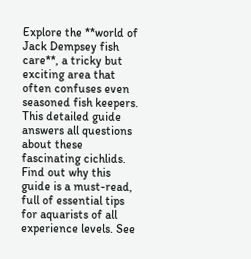Explore the **world of Jack Dempsey fish care**, a tricky but exciting area that often confuses even seasoned fish keepers. This detailed guide answers all questions about these fascinating cichlids. Find out why this guide is a must-read, full of essential tips for aquarists of all experience levels. See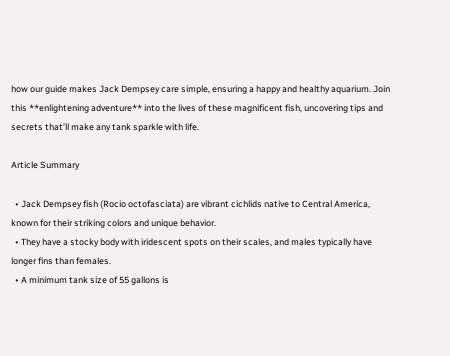how our guide makes Jack Dempsey care simple, ensuring a happy and healthy aquarium. Join this **enlightening adventure** into the lives of these magnificent fish, uncovering tips and secrets that’ll make any tank sparkle with life.

Article Summary

  • Jack Dempsey fish (Rocio octofasciata) are vibrant cichlids native to Central America, known for their striking colors and unique behavior.
  • They have a stocky body with iridescent spots on their scales, and males typically have longer fins than females.
  • A minimum tank size of 55 gallons is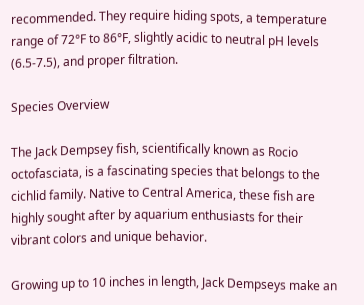recommended. They require hiding spots, a temperature range of 72°F to 86°F, slightly acidic to neutral pH levels (6.5-7.5), and proper filtration.

Species Overview

The Jack Dempsey fish, scientifically known as Rocio octofasciata, is a fascinating species that belongs to the cichlid family. Native to Central America, these fish are highly sought after by aquarium enthusiasts for their vibrant colors and unique behavior.

Growing up to 10 inches in length, Jack Dempseys make an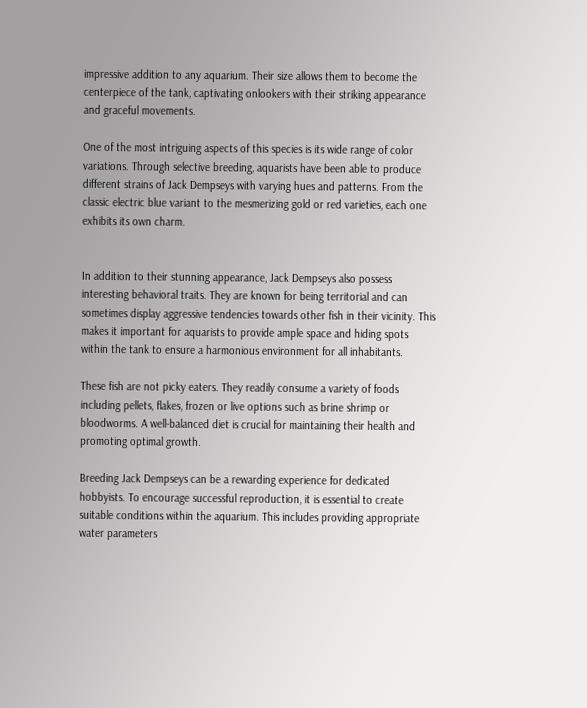impressive addition to any aquarium. Their size allows them to become the centerpiece of the tank, captivating onlookers with their striking appearance and graceful movements.

One of the most intriguing aspects of this species is its wide range of color variations. Through selective breeding, aquarists have been able to produce different strains of Jack Dempseys with varying hues and patterns. From the classic electric blue variant to the mesmerizing gold or red varieties, each one exhibits its own charm.


In addition to their stunning appearance, Jack Dempseys also possess interesting behavioral traits. They are known for being territorial and can sometimes display aggressive tendencies towards other fish in their vicinity. This makes it important for aquarists to provide ample space and hiding spots within the tank to ensure a harmonious environment for all inhabitants.

These fish are not picky eaters. They readily consume a variety of foods including pellets, flakes, frozen or live options such as brine shrimp or bloodworms. A well-balanced diet is crucial for maintaining their health and promoting optimal growth.

Breeding Jack Dempseys can be a rewarding experience for dedicated hobbyists. To encourage successful reproduction, it is essential to create suitable conditions within the aquarium. This includes providing appropriate water parameters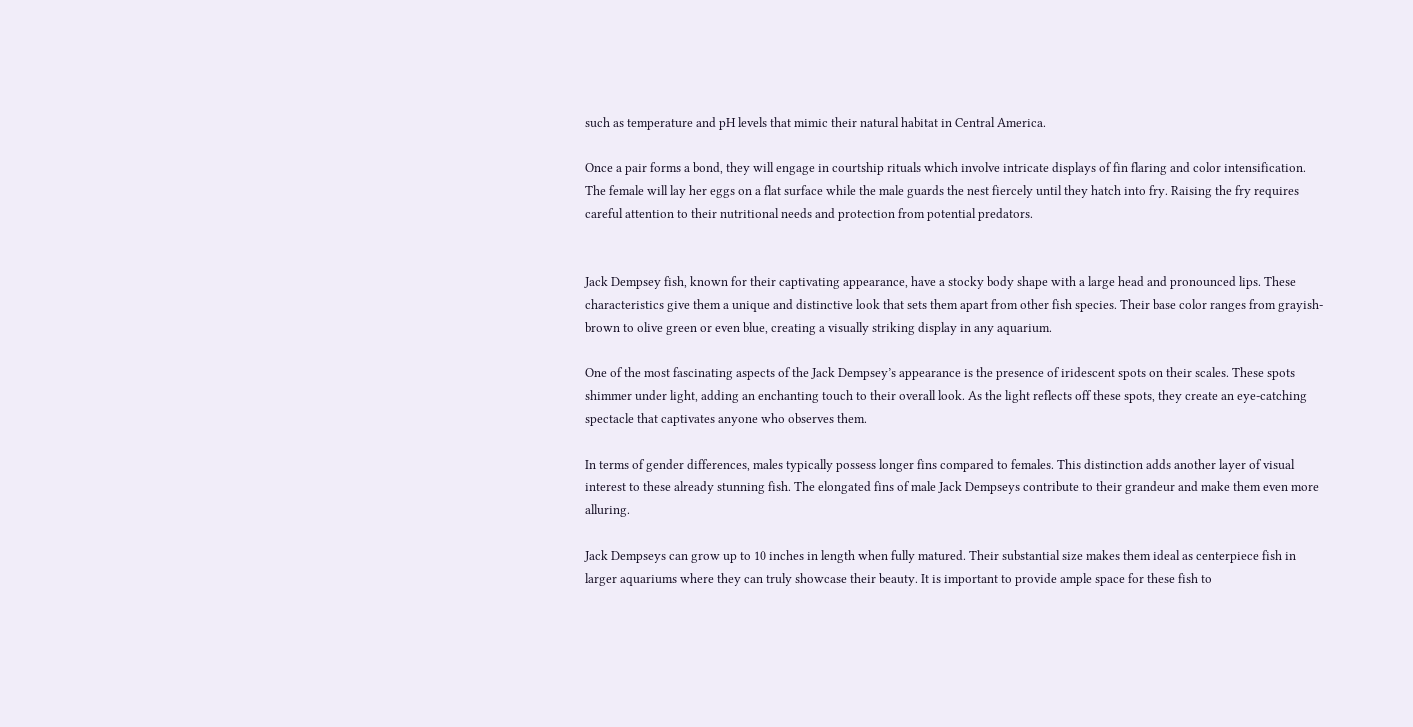such as temperature and pH levels that mimic their natural habitat in Central America.

Once a pair forms a bond, they will engage in courtship rituals which involve intricate displays of fin flaring and color intensification. The female will lay her eggs on a flat surface while the male guards the nest fiercely until they hatch into fry. Raising the fry requires careful attention to their nutritional needs and protection from potential predators.


Jack Dempsey fish, known for their captivating appearance, have a stocky body shape with a large head and pronounced lips. These characteristics give them a unique and distinctive look that sets them apart from other fish species. Their base color ranges from grayish-brown to olive green or even blue, creating a visually striking display in any aquarium.

One of the most fascinating aspects of the Jack Dempsey’s appearance is the presence of iridescent spots on their scales. These spots shimmer under light, adding an enchanting touch to their overall look. As the light reflects off these spots, they create an eye-catching spectacle that captivates anyone who observes them.

In terms of gender differences, males typically possess longer fins compared to females. This distinction adds another layer of visual interest to these already stunning fish. The elongated fins of male Jack Dempseys contribute to their grandeur and make them even more alluring.

Jack Dempseys can grow up to 10 inches in length when fully matured. Their substantial size makes them ideal as centerpiece fish in larger aquariums where they can truly showcase their beauty. It is important to provide ample space for these fish to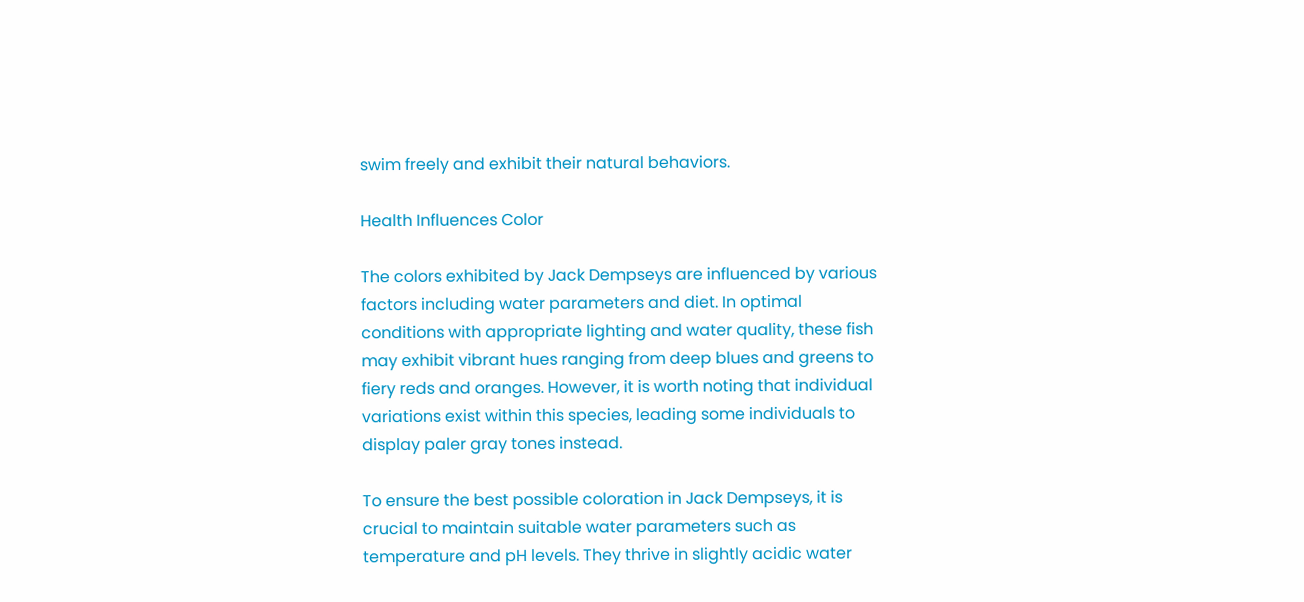swim freely and exhibit their natural behaviors.

Health Influences Color

The colors exhibited by Jack Dempseys are influenced by various factors including water parameters and diet. In optimal conditions with appropriate lighting and water quality, these fish may exhibit vibrant hues ranging from deep blues and greens to fiery reds and oranges. However, it is worth noting that individual variations exist within this species, leading some individuals to display paler gray tones instead.

To ensure the best possible coloration in Jack Dempseys, it is crucial to maintain suitable water parameters such as temperature and pH levels. They thrive in slightly acidic water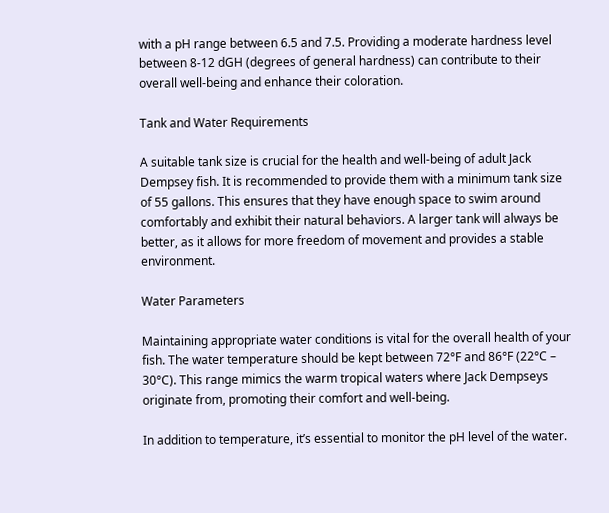with a pH range between 6.5 and 7.5. Providing a moderate hardness level between 8-12 dGH (degrees of general hardness) can contribute to their overall well-being and enhance their coloration.

Tank and Water Requirements

A suitable tank size is crucial for the health and well-being of adult Jack Dempsey fish. It is recommended to provide them with a minimum tank size of 55 gallons. This ensures that they have enough space to swim around comfortably and exhibit their natural behaviors. A larger tank will always be better, as it allows for more freedom of movement and provides a stable environment.

Water Parameters

Maintaining appropriate water conditions is vital for the overall health of your fish. The water temperature should be kept between 72°F and 86°F (22°C – 30°C). This range mimics the warm tropical waters where Jack Dempseys originate from, promoting their comfort and well-being.

In addition to temperature, it’s essential to monitor the pH level of the water.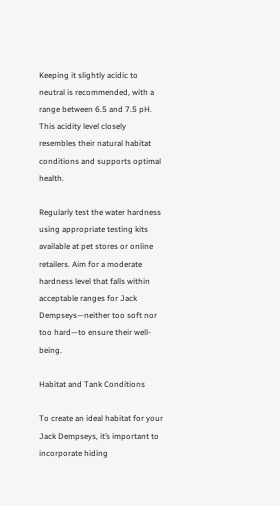Keeping it slightly acidic to neutral is recommended, with a range between 6.5 and 7.5 pH. This acidity level closely resembles their natural habitat conditions and supports optimal health.

Regularly test the water hardness using appropriate testing kits available at pet stores or online retailers. Aim for a moderate hardness level that falls within acceptable ranges for Jack Dempseys—neither too soft nor too hard—to ensure their well-being.

Habitat and Tank Conditions

To create an ideal habitat for your Jack Dempseys, it’s important to incorporate hiding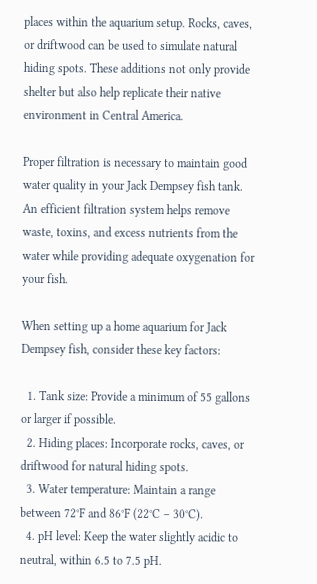places within the aquarium setup. Rocks, caves, or driftwood can be used to simulate natural hiding spots. These additions not only provide shelter but also help replicate their native environment in Central America.

Proper filtration is necessary to maintain good water quality in your Jack Dempsey fish tank. An efficient filtration system helps remove waste, toxins, and excess nutrients from the water while providing adequate oxygenation for your fish.

When setting up a home aquarium for Jack Dempsey fish, consider these key factors:

  1. Tank size: Provide a minimum of 55 gallons or larger if possible.
  2. Hiding places: Incorporate rocks, caves, or driftwood for natural hiding spots.
  3. Water temperature: Maintain a range between 72°F and 86°F (22°C – 30°C).
  4. pH level: Keep the water slightly acidic to neutral, within 6.5 to 7.5 pH.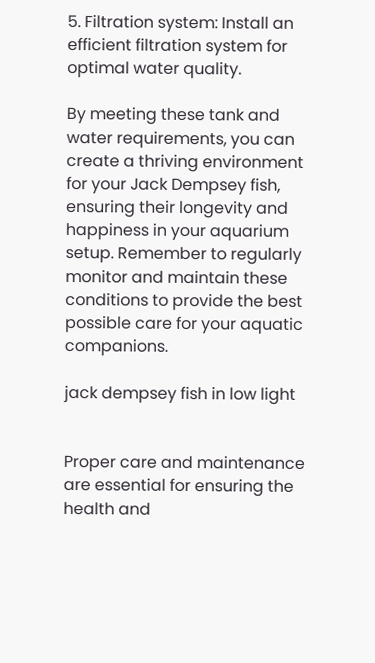5. Filtration system: Install an efficient filtration system for optimal water quality.

By meeting these tank and water requirements, you can create a thriving environment for your Jack Dempsey fish, ensuring their longevity and happiness in your aquarium setup. Remember to regularly monitor and maintain these conditions to provide the best possible care for your aquatic companions.

jack dempsey fish in low light


Proper care and maintenance are essential for ensuring the health and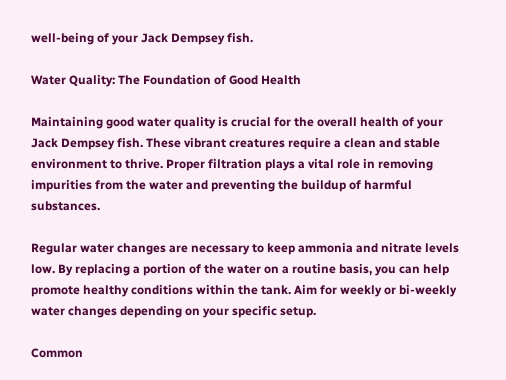well-being of your Jack Dempsey fish.

Water Quality: The Foundation of Good Health

Maintaining good water quality is crucial for the overall health of your Jack Dempsey fish. These vibrant creatures require a clean and stable environment to thrive. Proper filtration plays a vital role in removing impurities from the water and preventing the buildup of harmful substances.

Regular water changes are necessary to keep ammonia and nitrate levels low. By replacing a portion of the water on a routine basis, you can help promote healthy conditions within the tank. Aim for weekly or bi-weekly water changes depending on your specific setup.

Common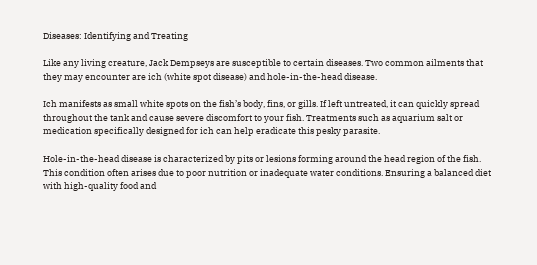Diseases: Identifying and Treating

Like any living creature, Jack Dempseys are susceptible to certain diseases. Two common ailments that they may encounter are ich (white spot disease) and hole-in-the-head disease.

Ich manifests as small white spots on the fish’s body, fins, or gills. If left untreated, it can quickly spread throughout the tank and cause severe discomfort to your fish. Treatments such as aquarium salt or medication specifically designed for ich can help eradicate this pesky parasite.

Hole-in-the-head disease is characterized by pits or lesions forming around the head region of the fish. This condition often arises due to poor nutrition or inadequate water conditions. Ensuring a balanced diet with high-quality food and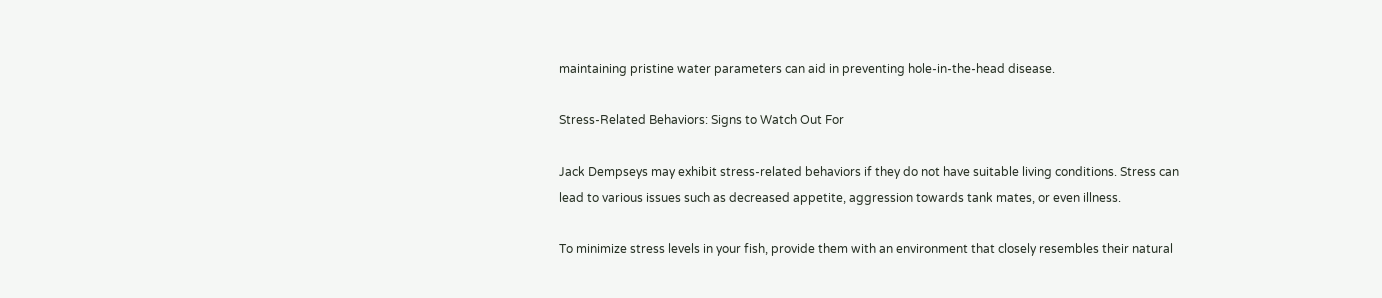maintaining pristine water parameters can aid in preventing hole-in-the-head disease.

Stress-Related Behaviors: Signs to Watch Out For

Jack Dempseys may exhibit stress-related behaviors if they do not have suitable living conditions. Stress can lead to various issues such as decreased appetite, aggression towards tank mates, or even illness.

To minimize stress levels in your fish, provide them with an environment that closely resembles their natural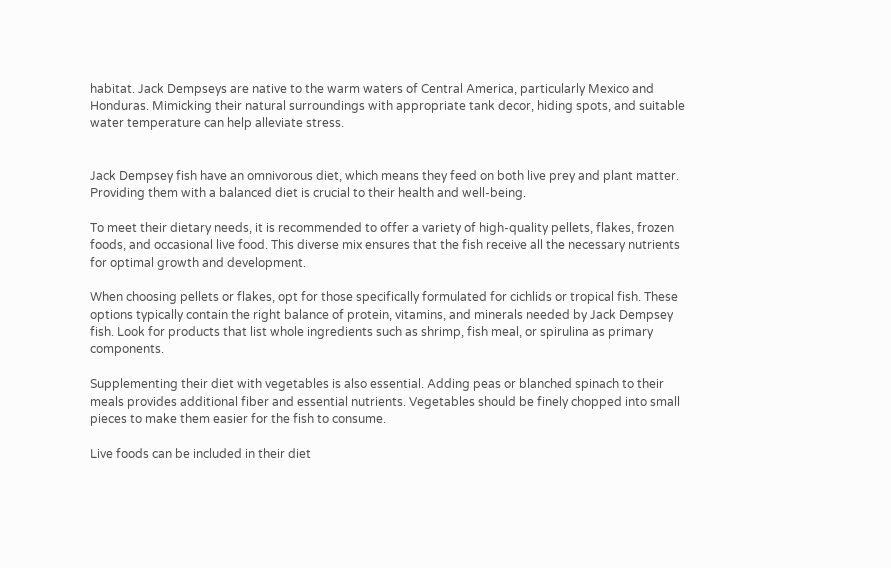habitat. Jack Dempseys are native to the warm waters of Central America, particularly Mexico and Honduras. Mimicking their natural surroundings with appropriate tank decor, hiding spots, and suitable water temperature can help alleviate stress.


Jack Dempsey fish have an omnivorous diet, which means they feed on both live prey and plant matter. Providing them with a balanced diet is crucial to their health and well-being.

To meet their dietary needs, it is recommended to offer a variety of high-quality pellets, flakes, frozen foods, and occasional live food. This diverse mix ensures that the fish receive all the necessary nutrients for optimal growth and development.

When choosing pellets or flakes, opt for those specifically formulated for cichlids or tropical fish. These options typically contain the right balance of protein, vitamins, and minerals needed by Jack Dempsey fish. Look for products that list whole ingredients such as shrimp, fish meal, or spirulina as primary components.

Supplementing their diet with vegetables is also essential. Adding peas or blanched spinach to their meals provides additional fiber and essential nutrients. Vegetables should be finely chopped into small pieces to make them easier for the fish to consume.

Live foods can be included in their diet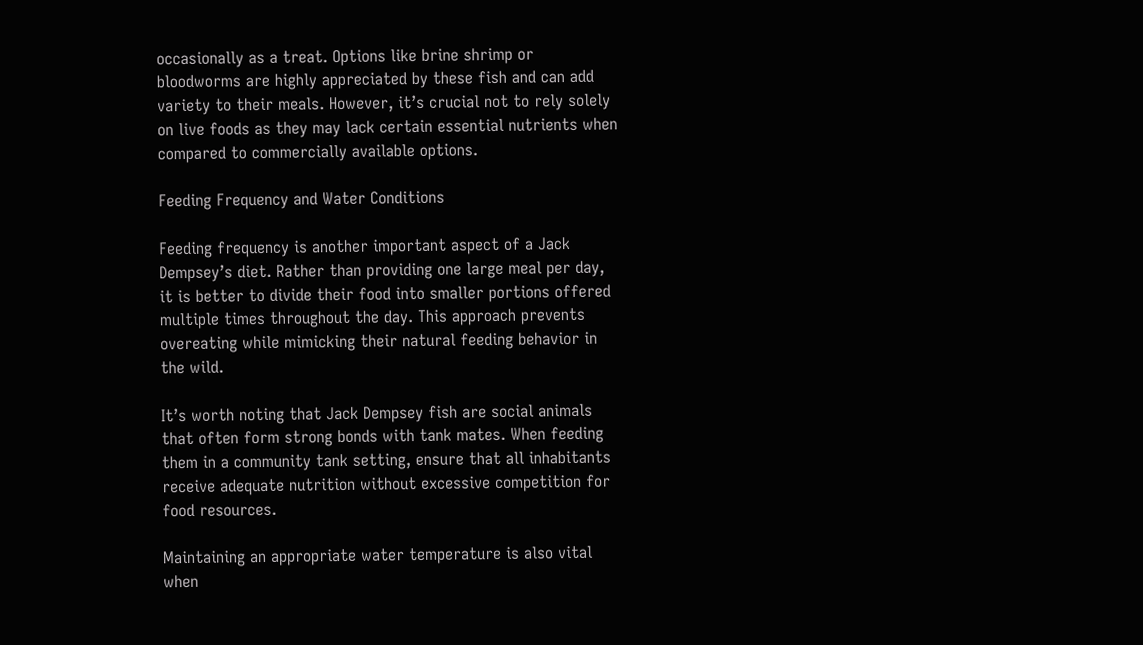occasionally as a treat. Options like brine shrimp or bloodworms are highly appreciated by these fish and can add variety to their meals. However, it’s crucial not to rely solely on live foods as they may lack certain essential nutrients when compared to commercially available options.

Feeding Frequency and Water Conditions

Feeding frequency is another important aspect of a Jack Dempsey’s diet. Rather than providing one large meal per day, it is better to divide their food into smaller portions offered multiple times throughout the day. This approach prevents overeating while mimicking their natural feeding behavior in the wild.

It’s worth noting that Jack Dempsey fish are social animals that often form strong bonds with tank mates. When feeding them in a community tank setting, ensure that all inhabitants receive adequate nutrition without excessive competition for food resources.

Maintaining an appropriate water temperature is also vital when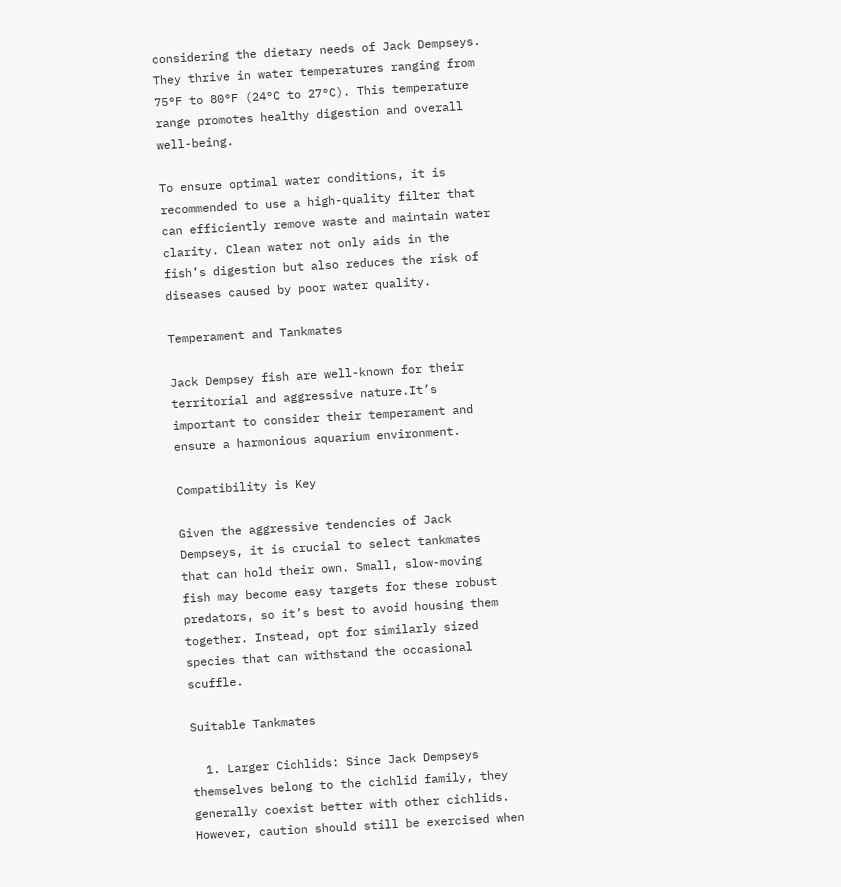considering the dietary needs of Jack Dempseys. They thrive in water temperatures ranging from 75°F to 80°F (24°C to 27°C). This temperature range promotes healthy digestion and overall well-being.

To ensure optimal water conditions, it is recommended to use a high-quality filter that can efficiently remove waste and maintain water clarity. Clean water not only aids in the fish’s digestion but also reduces the risk of diseases caused by poor water quality.

Temperament and Tankmates

Jack Dempsey fish are well-known for their territorial and aggressive nature.It’s important to consider their temperament and ensure a harmonious aquarium environment.

Compatibility is Key

Given the aggressive tendencies of Jack Dempseys, it is crucial to select tankmates that can hold their own. Small, slow-moving fish may become easy targets for these robust predators, so it’s best to avoid housing them together. Instead, opt for similarly sized species that can withstand the occasional scuffle.

Suitable Tankmates

  1. Larger Cichlids: Since Jack Dempseys themselves belong to the cichlid family, they generally coexist better with other cichlids. However, caution should still be exercised when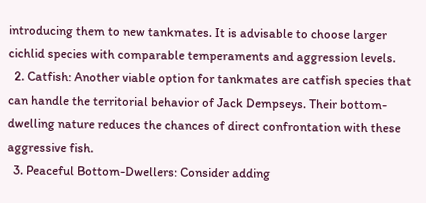introducing them to new tankmates. It is advisable to choose larger cichlid species with comparable temperaments and aggression levels.
  2. Catfish: Another viable option for tankmates are catfish species that can handle the territorial behavior of Jack Dempseys. Their bottom-dwelling nature reduces the chances of direct confrontation with these aggressive fish.
  3. Peaceful Bottom-Dwellers: Consider adding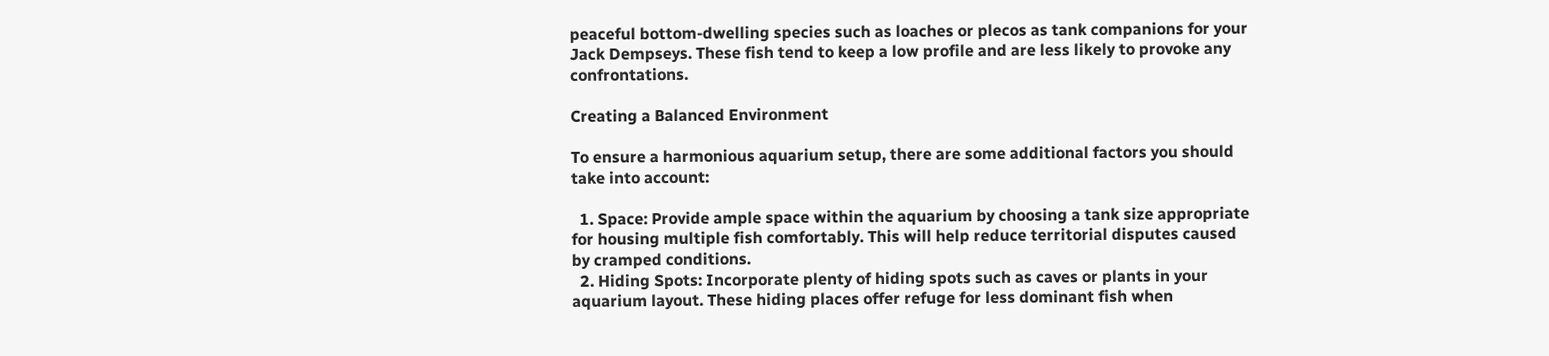peaceful bottom-dwelling species such as loaches or plecos as tank companions for your Jack Dempseys. These fish tend to keep a low profile and are less likely to provoke any confrontations.

Creating a Balanced Environment

To ensure a harmonious aquarium setup, there are some additional factors you should take into account:

  1. Space: Provide ample space within the aquarium by choosing a tank size appropriate for housing multiple fish comfortably. This will help reduce territorial disputes caused by cramped conditions.
  2. Hiding Spots: Incorporate plenty of hiding spots such as caves or plants in your aquarium layout. These hiding places offer refuge for less dominant fish when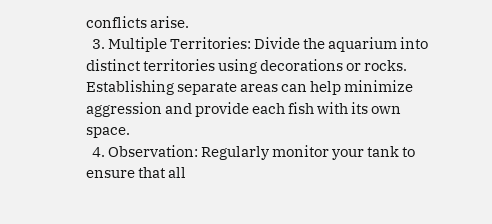conflicts arise.
  3. Multiple Territories: Divide the aquarium into distinct territories using decorations or rocks. Establishing separate areas can help minimize aggression and provide each fish with its own space.
  4. Observation: Regularly monitor your tank to ensure that all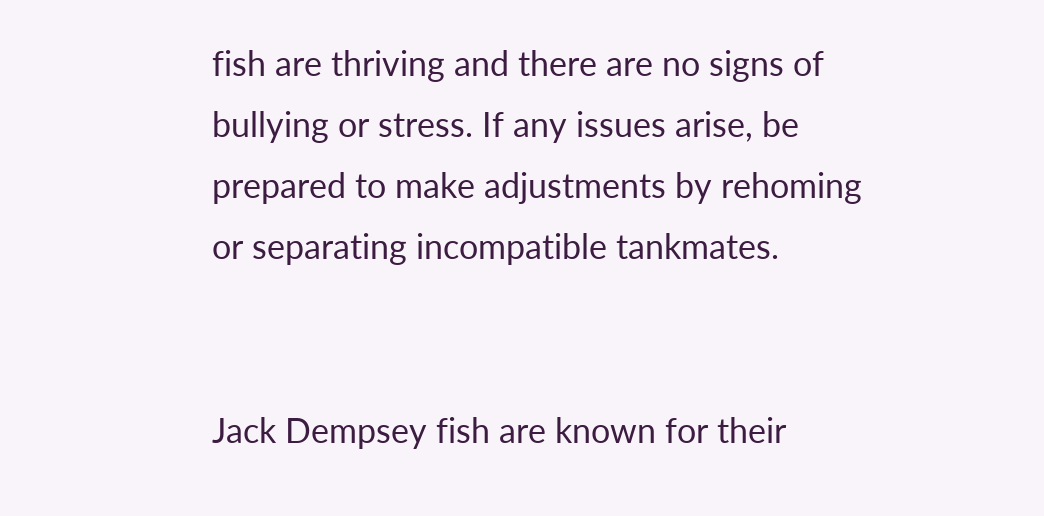fish are thriving and there are no signs of bullying or stress. If any issues arise, be prepared to make adjustments by rehoming or separating incompatible tankmates.


Jack Dempsey fish are known for their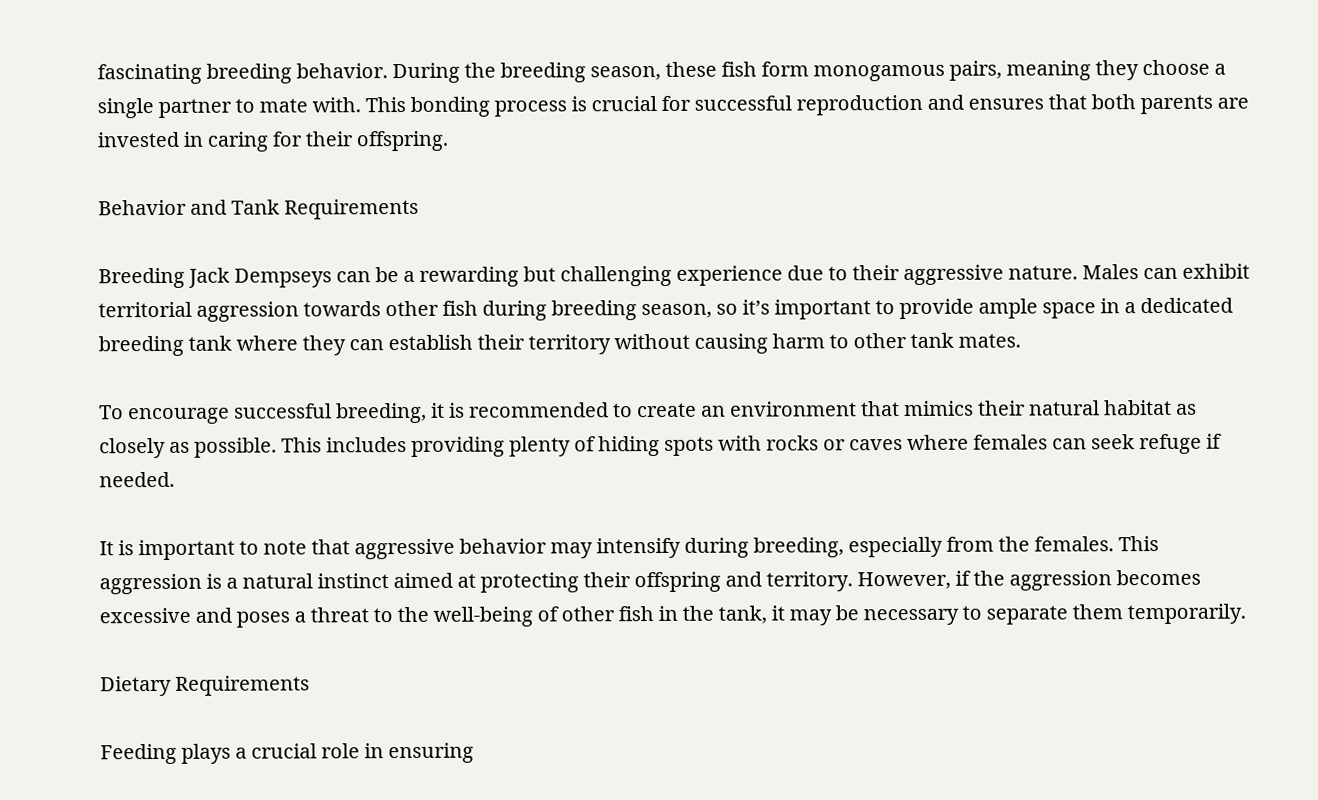fascinating breeding behavior. During the breeding season, these fish form monogamous pairs, meaning they choose a single partner to mate with. This bonding process is crucial for successful reproduction and ensures that both parents are invested in caring for their offspring.

Behavior and Tank Requirements

Breeding Jack Dempseys can be a rewarding but challenging experience due to their aggressive nature. Males can exhibit territorial aggression towards other fish during breeding season, so it’s important to provide ample space in a dedicated breeding tank where they can establish their territory without causing harm to other tank mates.

To encourage successful breeding, it is recommended to create an environment that mimics their natural habitat as closely as possible. This includes providing plenty of hiding spots with rocks or caves where females can seek refuge if needed.

It is important to note that aggressive behavior may intensify during breeding, especially from the females. This aggression is a natural instinct aimed at protecting their offspring and territory. However, if the aggression becomes excessive and poses a threat to the well-being of other fish in the tank, it may be necessary to separate them temporarily.

Dietary Requirements

Feeding plays a crucial role in ensuring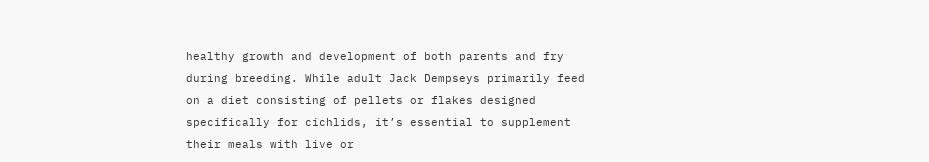healthy growth and development of both parents and fry during breeding. While adult Jack Dempseys primarily feed on a diet consisting of pellets or flakes designed specifically for cichlids, it’s essential to supplement their meals with live or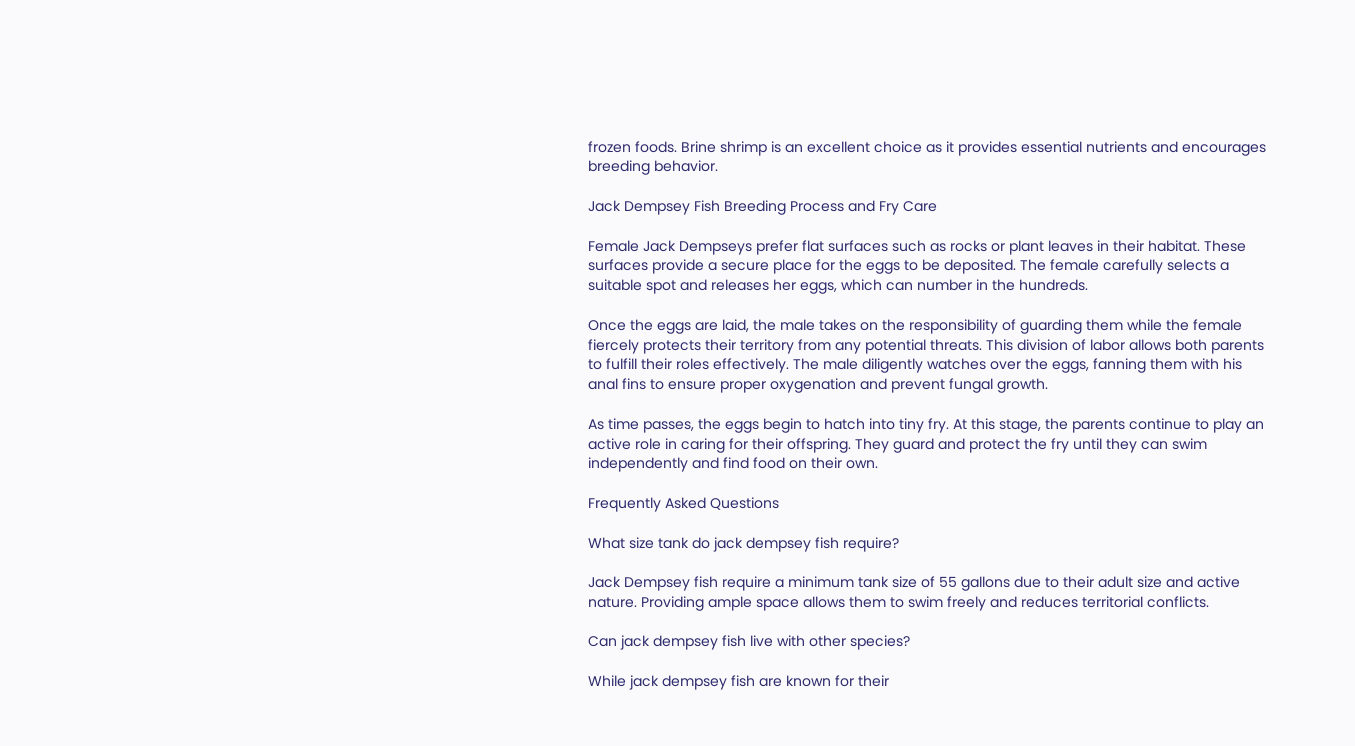frozen foods. Brine shrimp is an excellent choice as it provides essential nutrients and encourages breeding behavior.

Jack Dempsey Fish Breeding Process and Fry Care

Female Jack Dempseys prefer flat surfaces such as rocks or plant leaves in their habitat. These surfaces provide a secure place for the eggs to be deposited. The female carefully selects a suitable spot and releases her eggs, which can number in the hundreds.

Once the eggs are laid, the male takes on the responsibility of guarding them while the female fiercely protects their territory from any potential threats. This division of labor allows both parents to fulfill their roles effectively. The male diligently watches over the eggs, fanning them with his anal fins to ensure proper oxygenation and prevent fungal growth.

As time passes, the eggs begin to hatch into tiny fry. At this stage, the parents continue to play an active role in caring for their offspring. They guard and protect the fry until they can swim independently and find food on their own.

Frequently Asked Questions

What size tank do jack dempsey fish require?

Jack Dempsey fish require a minimum tank size of 55 gallons due to their adult size and active nature. Providing ample space allows them to swim freely and reduces territorial conflicts.

Can jack dempsey fish live with other species?

While jack dempsey fish are known for their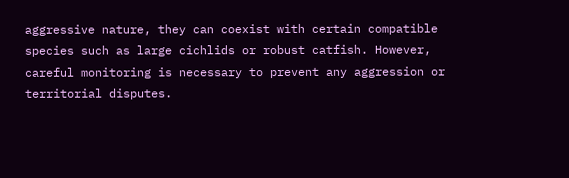aggressive nature, they can coexist with certain compatible species such as large cichlids or robust catfish. However, careful monitoring is necessary to prevent any aggression or territorial disputes.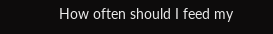How often should I feed my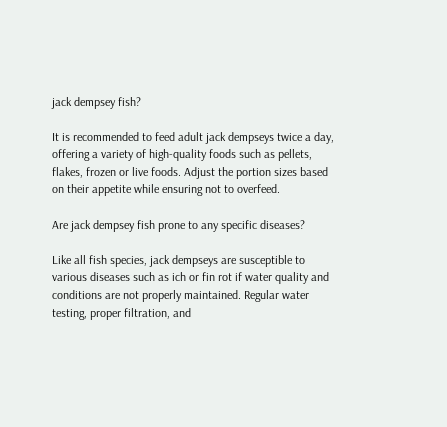jack dempsey fish?

It is recommended to feed adult jack dempseys twice a day, offering a variety of high-quality foods such as pellets, flakes, frozen or live foods. Adjust the portion sizes based on their appetite while ensuring not to overfeed.

Are jack dempsey fish prone to any specific diseases?

Like all fish species, jack dempseys are susceptible to various diseases such as ich or fin rot if water quality and conditions are not properly maintained. Regular water testing, proper filtration, and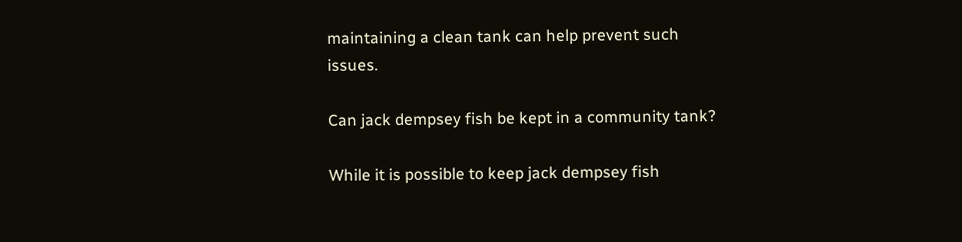maintaining a clean tank can help prevent such issues.

Can jack dempsey fish be kept in a community tank?

While it is possible to keep jack dempsey fish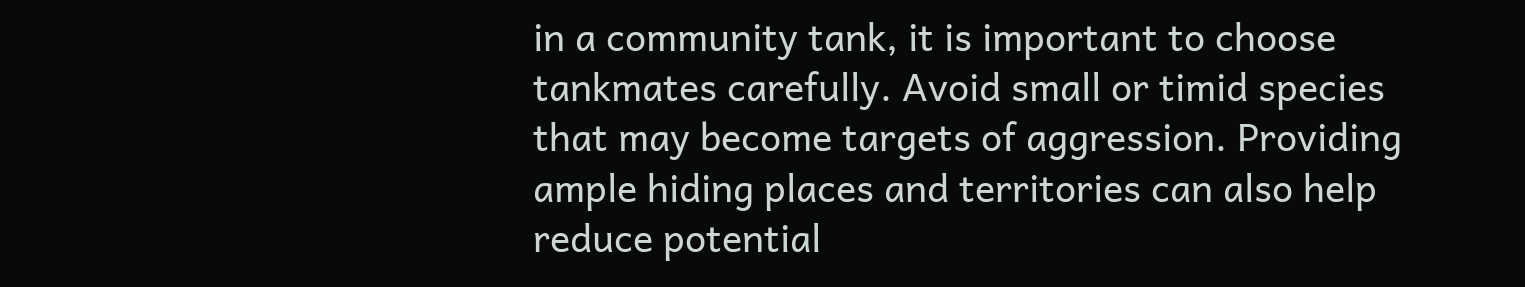in a community tank, it is important to choose tankmates carefully. Avoid small or timid species that may become targets of aggression. Providing ample hiding places and territories can also help reduce potential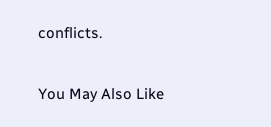conflicts.

You May Also Like